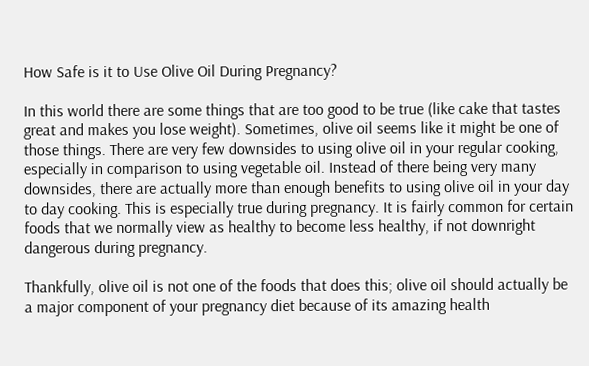How Safe is it to Use Olive Oil During Pregnancy?

In this world there are some things that are too good to be true (like cake that tastes great and makes you lose weight). Sometimes, olive oil seems like it might be one of those things. There are very few downsides to using olive oil in your regular cooking, especially in comparison to using vegetable oil. Instead of there being very many downsides, there are actually more than enough benefits to using olive oil in your day to day cooking. This is especially true during pregnancy. It is fairly common for certain foods that we normally view as healthy to become less healthy, if not downright dangerous during pregnancy.

Thankfully, olive oil is not one of the foods that does this; olive oil should actually be a major component of your pregnancy diet because of its amazing health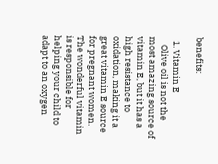benefits:

  1. Vitamin E
    Olive oil is not the most amazing source of vitamin E, but it has a high resistance to oxidation, making it a great vitamin E source for pregnant women. The wonderful vitamin is responsible for helping your child to adapt to an oxygen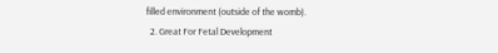filled environment (outside of the womb).
  2. Great For Fetal Development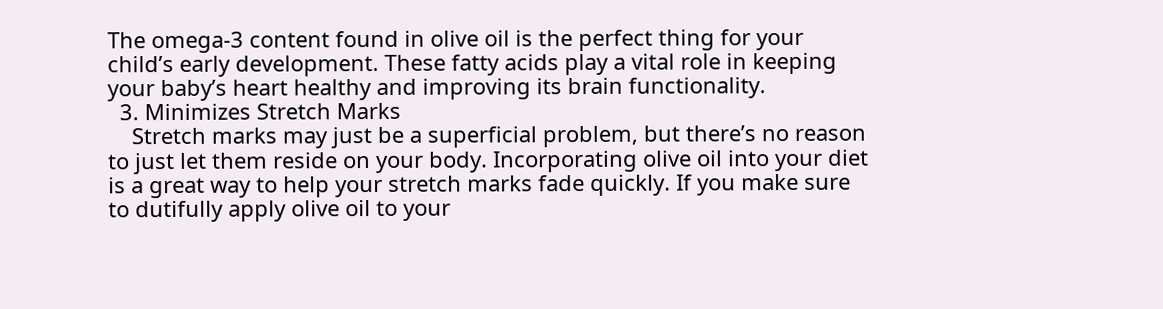The omega-3 content found in olive oil is the perfect thing for your child’s early development. These fatty acids play a vital role in keeping your baby’s heart healthy and improving its brain functionality.
  3. Minimizes Stretch Marks
    Stretch marks may just be a superficial problem, but there’s no reason to just let them reside on your body. Incorporating olive oil into your diet is a great way to help your stretch marks fade quickly. If you make sure to dutifully apply olive oil to your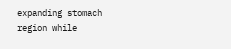expanding stomach region while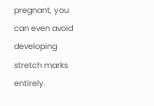pregnant, you can even avoid developing stretch marks entirely.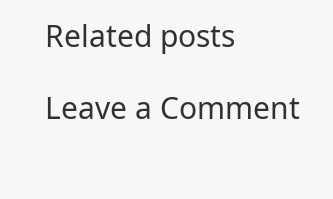Related posts

Leave a Comment